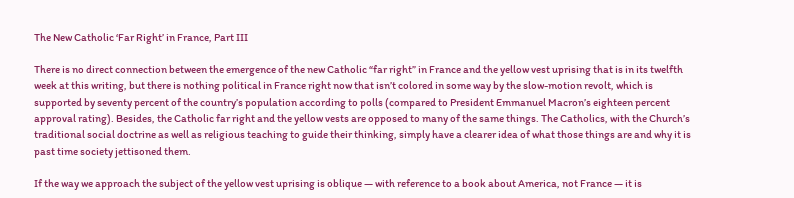The New Catholic ‘Far Right’ in France, Part III

There is no direct connection between the emergence of the new Catholic “far right” in France and the yellow vest uprising that is in its twelfth week at this writing, but there is nothing political in France right now that isn’t colored in some way by the slow-motion revolt, which is supported by seventy percent of the country’s population according to polls (compared to President Emmanuel Macron’s eighteen percent approval rating). Besides, the Catholic far right and the yellow vests are opposed to many of the same things. The Catholics, with the Church’s traditional social doctrine as well as religious teaching to guide their thinking, simply have a clearer idea of what those things are and why it is past time society jettisoned them.

If the way we approach the subject of the yellow vest uprising is oblique — with reference to a book about America, not France — it is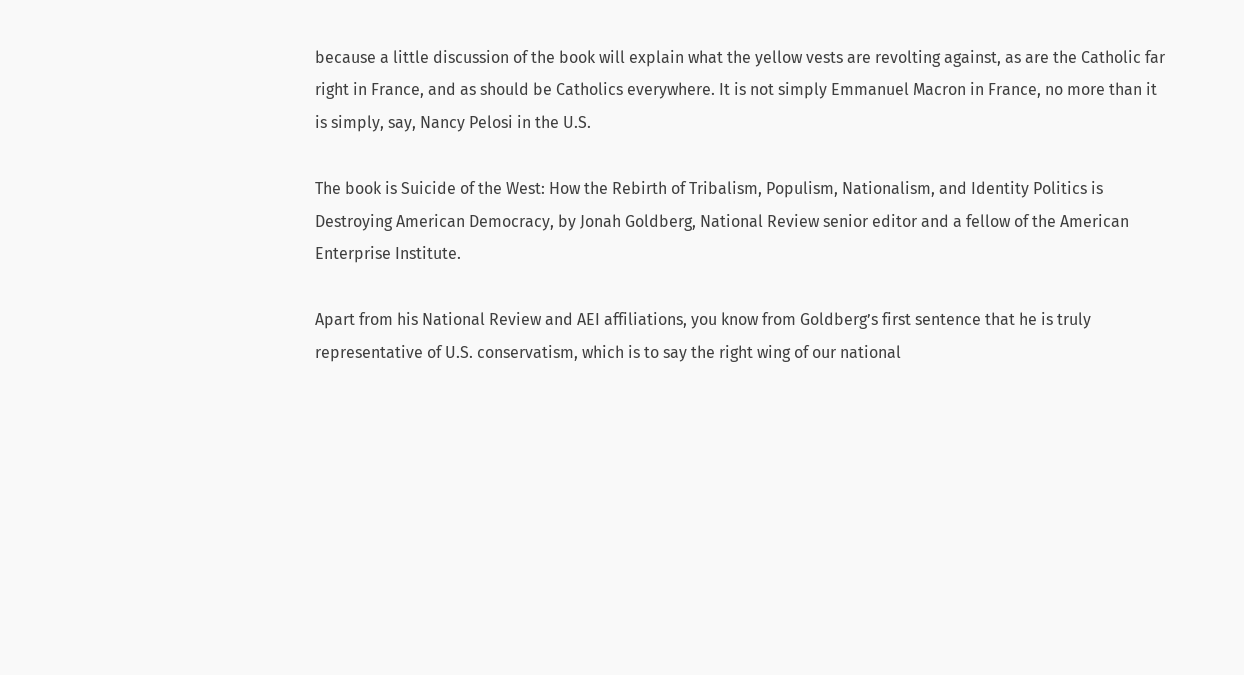because a little discussion of the book will explain what the yellow vests are revolting against, as are the Catholic far right in France, and as should be Catholics everywhere. It is not simply Emmanuel Macron in France, no more than it is simply, say, Nancy Pelosi in the U.S.

The book is Suicide of the West: How the Rebirth of Tribalism, Populism, Nationalism, and Identity Politics is Destroying American Democracy, by Jonah Goldberg, National Review senior editor and a fellow of the American Enterprise Institute.

Apart from his National Review and AEI affiliations, you know from Goldberg’s first sentence that he is truly representative of U.S. conservatism, which is to say the right wing of our national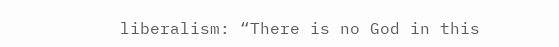liberalism: “There is no God in this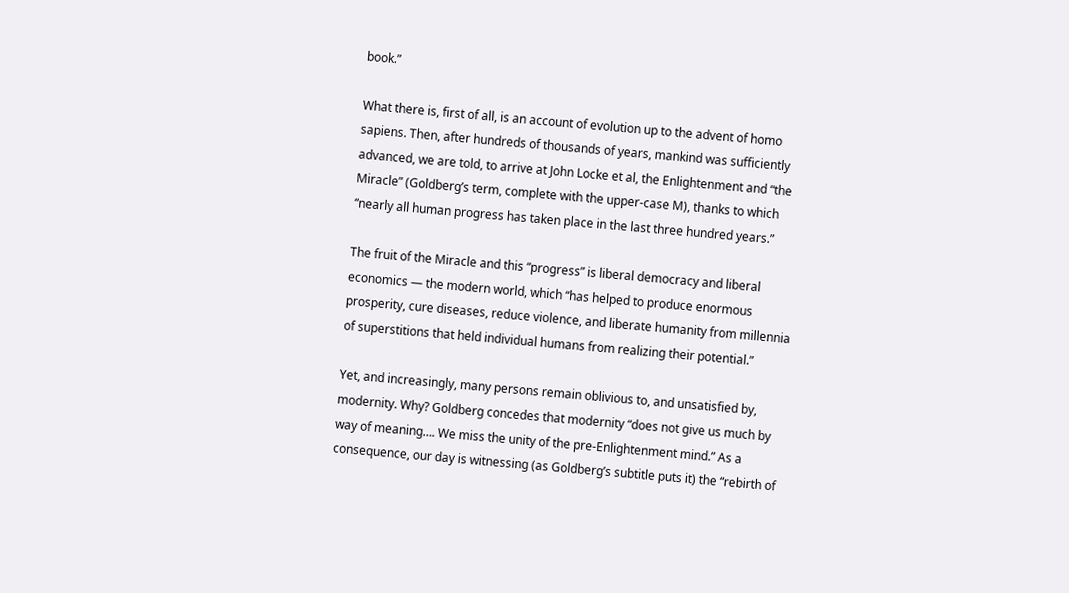book.”

What there is, first of all, is an account of evolution up to the advent of homo sapiens. Then, after hundreds of thousands of years, mankind was sufficiently advanced, we are told, to arrive at John Locke et al, the Enlightenment and “the Miracle” (Goldberg’s term, complete with the upper-case M), thanks to which “nearly all human progress has taken place in the last three hundred years.”

The fruit of the Miracle and this “progress” is liberal democracy and liberal economics — the modern world, which “has helped to produce enormous prosperity, cure diseases, reduce violence, and liberate humanity from millennia of superstitions that held individual humans from realizing their potential.”

Yet, and increasingly, many persons remain oblivious to, and unsatisfied by, modernity. Why? Goldberg concedes that modernity “does not give us much by way of meaning…. We miss the unity of the pre-Enlightenment mind.” As a consequence, our day is witnessing (as Goldberg’s subtitle puts it) the “rebirth of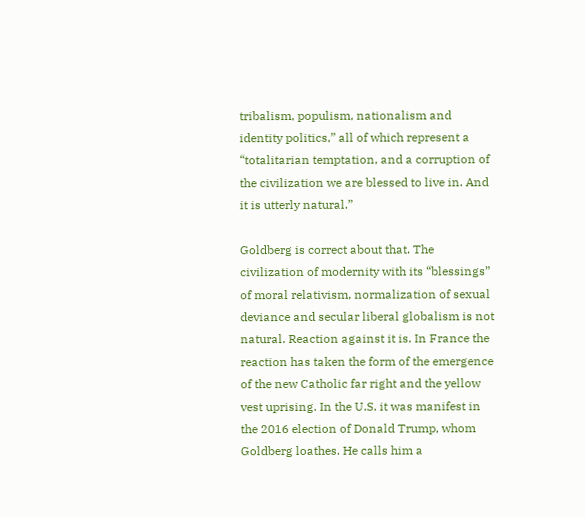tribalism, populism, nationalism and identity politics,” all of which represent a “totalitarian temptation, and a corruption of the civilization we are blessed to live in. And it is utterly natural.”

Goldberg is correct about that. The civilization of modernity with its “blessings” of moral relativism, normalization of sexual deviance and secular liberal globalism is not natural. Reaction against it is. In France the reaction has taken the form of the emergence of the new Catholic far right and the yellow vest uprising. In the U.S. it was manifest in the 2016 election of Donald Trump, whom Goldberg loathes. He calls him a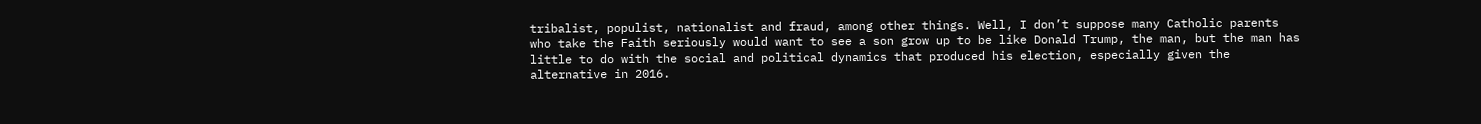tribalist, populist, nationalist and fraud, among other things. Well, I don’t suppose many Catholic parents who take the Faith seriously would want to see a son grow up to be like Donald Trump, the man, but the man has little to do with the social and political dynamics that produced his election, especially given the alternative in 2016.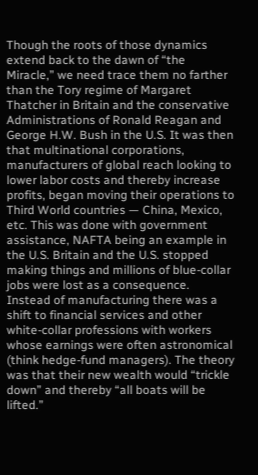Though the roots of those dynamics extend back to the dawn of “the Miracle,” we need trace them no farther than the Tory regime of Margaret Thatcher in Britain and the conservative Administrations of Ronald Reagan and George H.W. Bush in the U.S. It was then that multinational corporations, manufacturers of global reach looking to lower labor costs and thereby increase profits, began moving their operations to Third World countries — China, Mexico, etc. This was done with government assistance, NAFTA being an example in the U.S. Britain and the U.S. stopped making things and millions of blue-collar jobs were lost as a consequence. Instead of manufacturing there was a shift to financial services and other white-collar professions with workers whose earnings were often astronomical (think hedge-fund managers). The theory was that their new wealth would “trickle down” and thereby “all boats will be lifted.”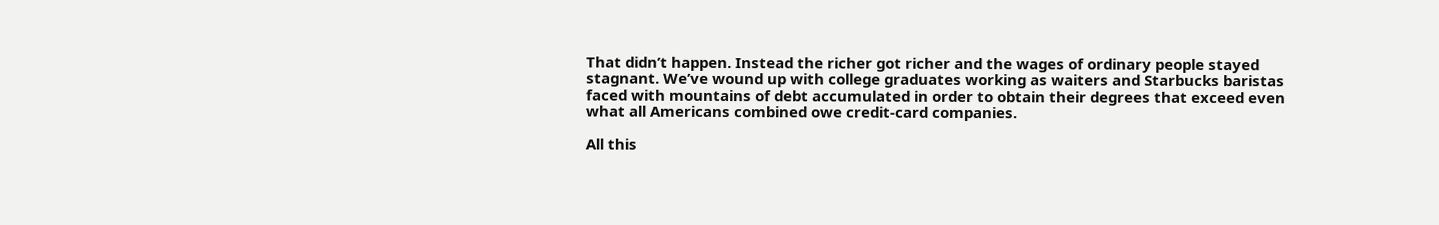That didn’t happen. Instead the richer got richer and the wages of ordinary people stayed stagnant. We’ve wound up with college graduates working as waiters and Starbucks baristas faced with mountains of debt accumulated in order to obtain their degrees that exceed even what all Americans combined owe credit-card companies.

All this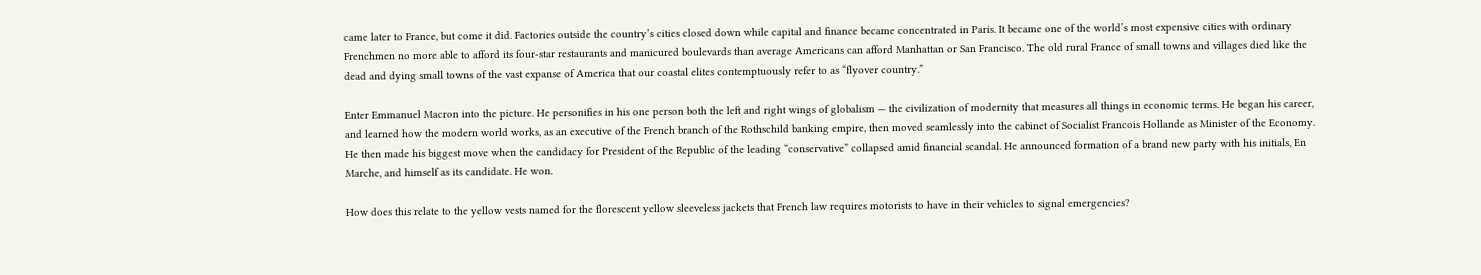came later to France, but come it did. Factories outside the country’s cities closed down while capital and finance became concentrated in Paris. It became one of the world’s most expensive cities with ordinary Frenchmen no more able to afford its four-star restaurants and manicured boulevards than average Americans can afford Manhattan or San Francisco. The old rural France of small towns and villages died like the dead and dying small towns of the vast expanse of America that our coastal elites contemptuously refer to as “flyover country.”

Enter Emmanuel Macron into the picture. He personifies in his one person both the left and right wings of globalism — the civilization of modernity that measures all things in economic terms. He began his career, and learned how the modern world works, as an executive of the French branch of the Rothschild banking empire, then moved seamlessly into the cabinet of Socialist Francois Hollande as Minister of the Economy. He then made his biggest move when the candidacy for President of the Republic of the leading “conservative” collapsed amid financial scandal. He announced formation of a brand new party with his initials, En Marche, and himself as its candidate. He won.

How does this relate to the yellow vests named for the florescent yellow sleeveless jackets that French law requires motorists to have in their vehicles to signal emergencies?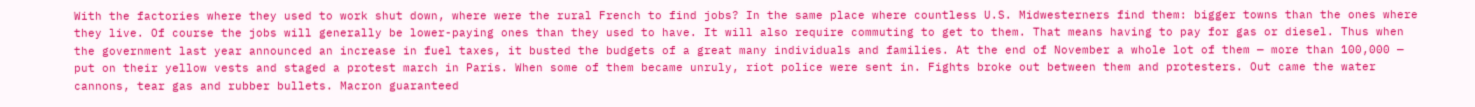With the factories where they used to work shut down, where were the rural French to find jobs? In the same place where countless U.S. Midwesterners find them: bigger towns than the ones where they live. Of course the jobs will generally be lower-paying ones than they used to have. It will also require commuting to get to them. That means having to pay for gas or diesel. Thus when the government last year announced an increase in fuel taxes, it busted the budgets of a great many individuals and families. At the end of November a whole lot of them — more than 100,000 — put on their yellow vests and staged a protest march in Paris. When some of them became unruly, riot police were sent in. Fights broke out between them and protesters. Out came the water cannons, tear gas and rubber bullets. Macron guaranteed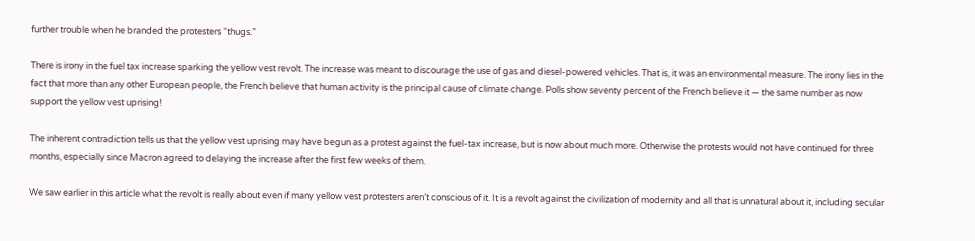further trouble when he branded the protesters “thugs.”

There is irony in the fuel tax increase sparking the yellow vest revolt. The increase was meant to discourage the use of gas and diesel-powered vehicles. That is, it was an environmental measure. The irony lies in the fact that more than any other European people, the French believe that human activity is the principal cause of climate change. Polls show seventy percent of the French believe it — the same number as now support the yellow vest uprising!

The inherent contradiction tells us that the yellow vest uprising may have begun as a protest against the fuel-tax increase, but is now about much more. Otherwise the protests would not have continued for three months, especially since Macron agreed to delaying the increase after the first few weeks of them.

We saw earlier in this article what the revolt is really about even if many yellow vest protesters aren’t conscious of it. It is a revolt against the civilization of modernity and all that is unnatural about it, including secular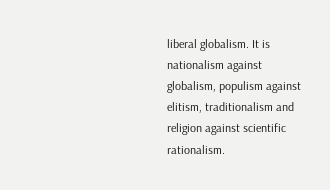liberal globalism. It is nationalism against globalism, populism against elitism, traditionalism and religion against scientific rationalism.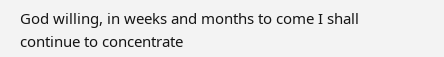God willing, in weeks and months to come I shall continue to concentrate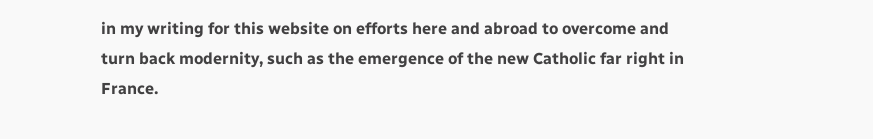in my writing for this website on efforts here and abroad to overcome and turn back modernity, such as the emergence of the new Catholic far right in France.